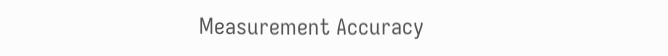Measurement Accuracy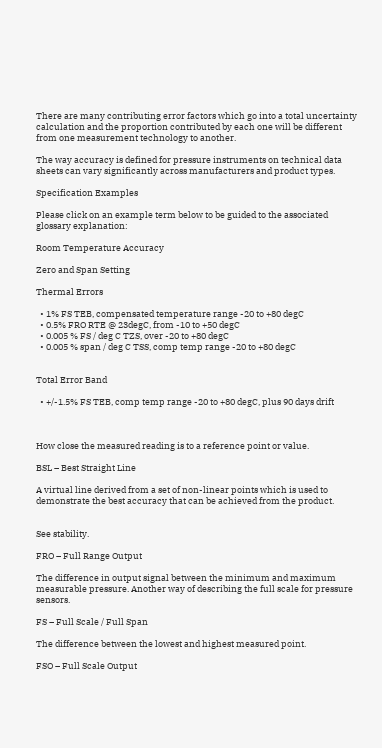There are many contributing error factors which go into a total uncertainty calculation and the proportion contributed by each one will be different from one measurement technology to another.

The way accuracy is defined for pressure instruments on technical data sheets can vary significantly across manufacturers and product types.

Specification Examples

Please click on an example term below to be guided to the associated glossary explanation:

Room Temperature Accuracy

Zero and Span Setting

Thermal Errors

  • 1% FS TEB, compensated temperature range -20 to +80 degC
  • 0.5% FRO RTE @ 23degC, from -10 to +50 degC
  • 0.005 % FS / deg C TZS, over -20 to +80 degC
  • 0.005 % span / deg C TSS, comp temp range -20 to +80 degC


Total Error Band

  • +/-1.5% FS TEB, comp temp range -20 to +80 degC, plus 90 days drift



How close the measured reading is to a reference point or value.

BSL – Best Straight Line

A virtual line derived from a set of non-linear points which is used to demonstrate the best accuracy that can be achieved from the product.


See stability.

FRO – Full Range Output

The difference in output signal between the minimum and maximum measurable pressure. Another way of describing the full scale for pressure sensors.

FS – Full Scale / Full Span

The difference between the lowest and highest measured point.

FSO – Full Scale Output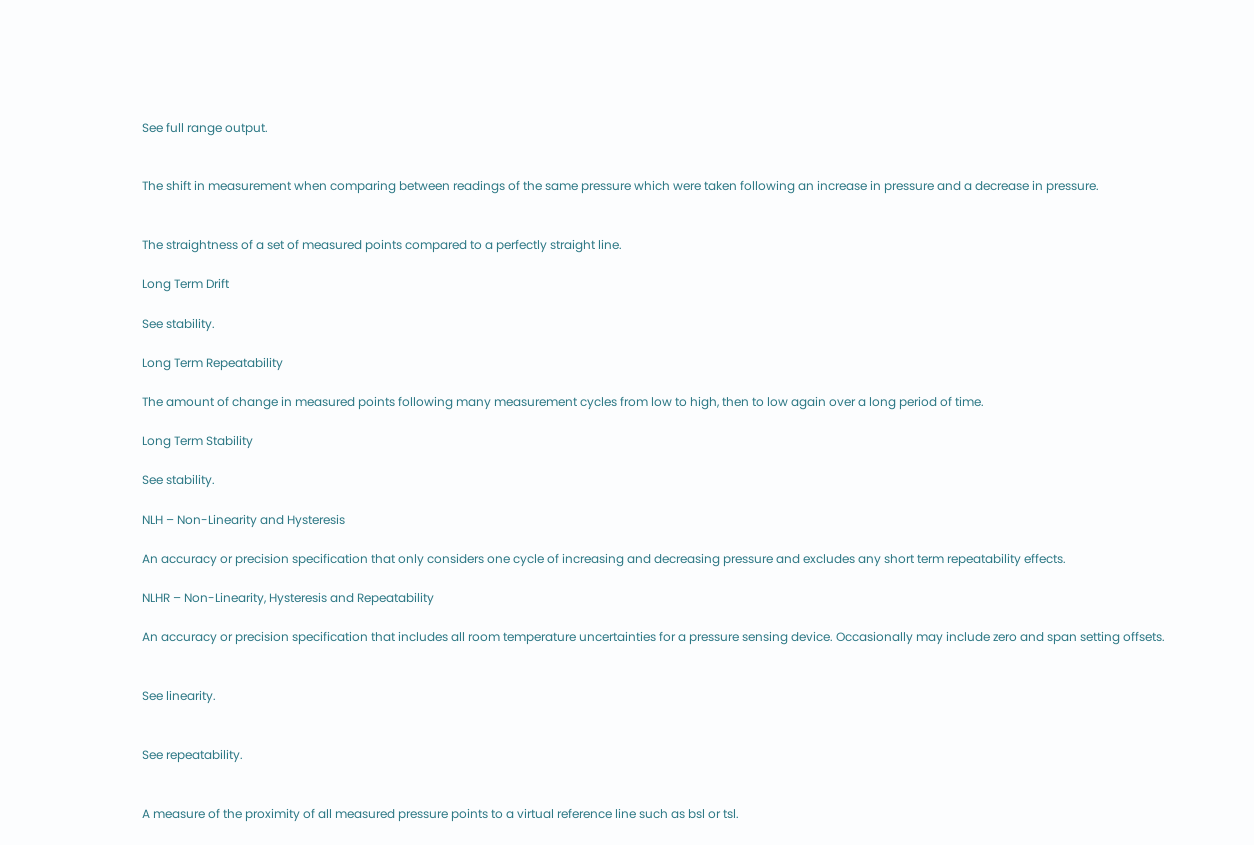See full range output.


The shift in measurement when comparing between readings of the same pressure which were taken following an increase in pressure and a decrease in pressure.


The straightness of a set of measured points compared to a perfectly straight line.

Long Term Drift

See stability.

Long Term Repeatability

The amount of change in measured points following many measurement cycles from low to high, then to low again over a long period of time.

Long Term Stability

See stability.

NLH – Non-Linearity and Hysteresis

An accuracy or precision specification that only considers one cycle of increasing and decreasing pressure and excludes any short term repeatability effects.

NLHR – Non-Linearity, Hysteresis and Repeatability

An accuracy or precision specification that includes all room temperature uncertainties for a pressure sensing device. Occasionally may include zero and span setting offsets.


See linearity.


See repeatability.


A measure of the proximity of all measured pressure points to a virtual reference line such as bsl or tsl.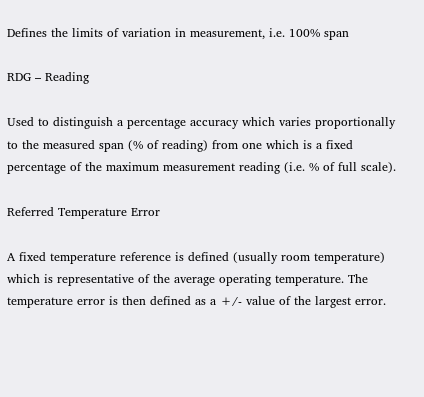Defines the limits of variation in measurement, i.e. 100% span

RDG – Reading

Used to distinguish a percentage accuracy which varies proportionally to the measured span (% of reading) from one which is a fixed percentage of the maximum measurement reading (i.e. % of full scale).

Referred Temperature Error

A fixed temperature reference is defined (usually room temperature) which is representative of the average operating temperature. The temperature error is then defined as a +/- value of the largest error.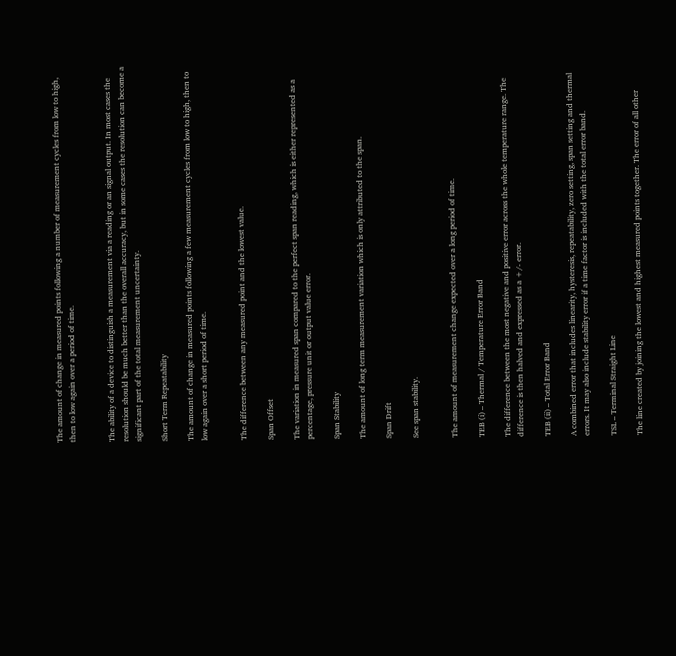The amount of change in measured points following a number of measurement cycles from low to high, then to low again over a period of time.


The ability of a device to distinguish a measurement via a reading or an signal output. In most cases the resolution should be much better than the overall accuracy, but in some cases the resolution can become a significant part of the total measurement uncertainty.

Short Term Repeatability

The amount of change in measured points following a few measurement cycles from low to high, then to low again over a short period of time.


The difference between any measured point and the lowest value.

Span Offset

The variation in measured span compared to the perfect span reading, which is either represented as a percentage, pressure unit or output value error.

Span Stability

The amount of long term measurement variation which is only attributed to the span.

Span Drift

See span stability.


The amount of measurement change expected over a long period of time.

TEB (i) – Thermal / Temperature Error Band

The difference between the most negative and positive error across the whole temperature range. The difference is then halved and expressed as a +/- error.

TEB (ii) – Total Error Band

A combined error that includes linearity, hysteresis, repeatability, zero setting, span setting and thermal errors. It may also include stability error if a time factor is included with the total error band.

TSL – Terminal Straight Line

The line created by joining the lowest and highest measured points together. The error of all other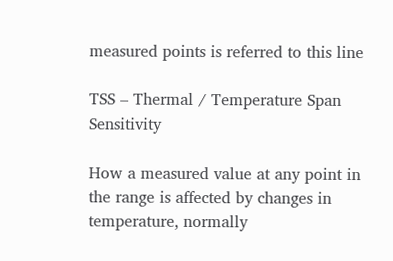measured points is referred to this line

TSS – Thermal / Temperature Span Sensitivity

How a measured value at any point in the range is affected by changes in temperature, normally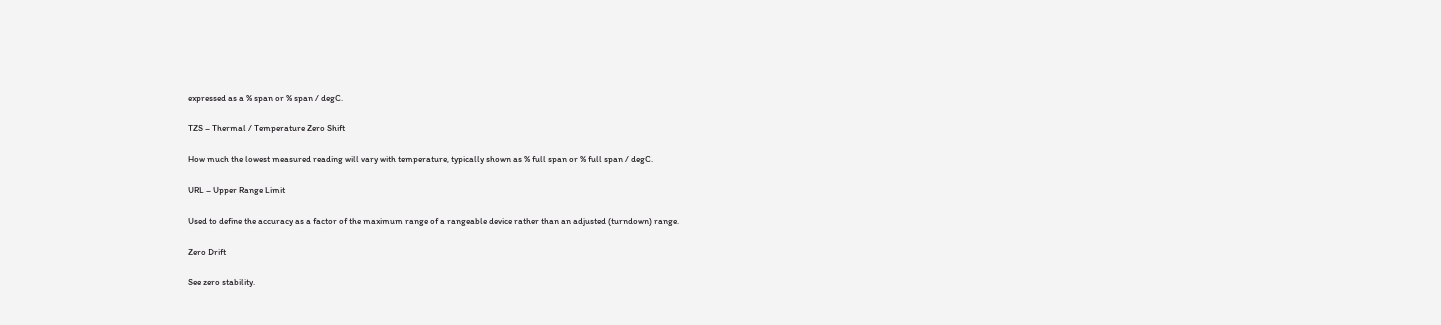expressed as a % span or % span / degC.

TZS – Thermal / Temperature Zero Shift

How much the lowest measured reading will vary with temperature, typically shown as % full span or % full span / degC.

URL – Upper Range Limit

Used to define the accuracy as a factor of the maximum range of a rangeable device rather than an adjusted (turndown) range.

Zero Drift

See zero stability.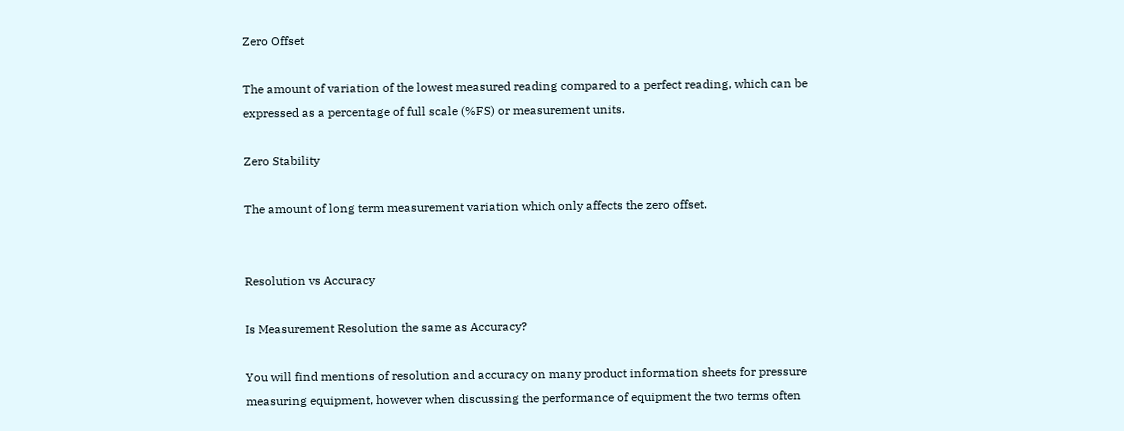Zero Offset

The amount of variation of the lowest measured reading compared to a perfect reading, which can be expressed as a percentage of full scale (%FS) or measurement units.

Zero Stability

The amount of long term measurement variation which only affects the zero offset.


Resolution vs Accuracy

Is Measurement Resolution the same as Accuracy?

You will find mentions of resolution and accuracy on many product information sheets for pressure measuring equipment, however when discussing the performance of equipment the two terms often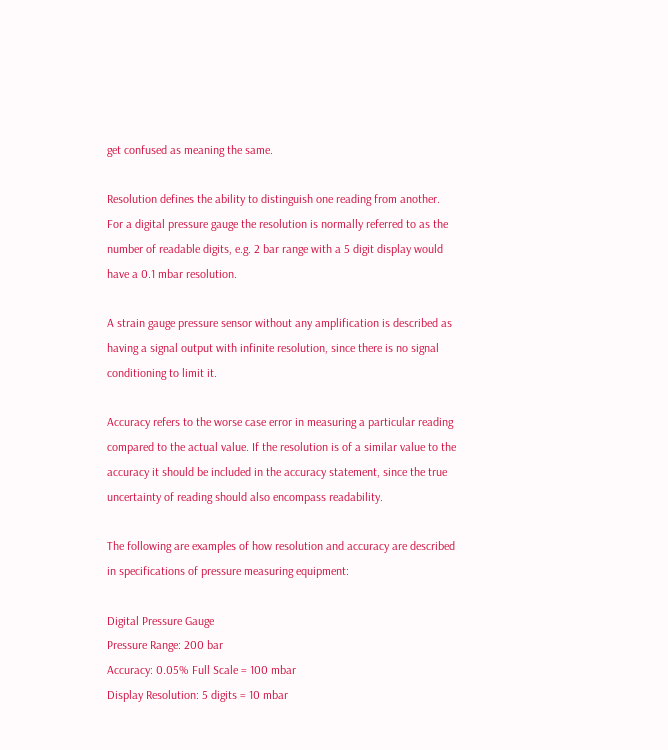get confused as meaning the same.

Resolution defines the ability to distinguish one reading from another. For a digital pressure gauge the resolution is normally referred to as the number of readable digits, e.g. 2 bar range with a 5 digit display would have a 0.1 mbar resolution.

A strain gauge pressure sensor without any amplification is described as having a signal output with infinite resolution, since there is no signal conditioning to limit it.

Accuracy refers to the worse case error in measuring a particular reading compared to the actual value. If the resolution is of a similar value to the accuracy it should be included in the accuracy statement, since the true uncertainty of reading should also encompass readability.

The following are examples of how resolution and accuracy are described in specifications of pressure measuring equipment:

Digital Pressure Gauge
Pressure Range: 200 bar
Accuracy: 0.05% Full Scale = 100 mbar
Display Resolution: 5 digits = 10 mbar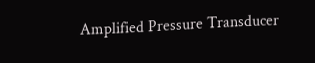Amplified Pressure Transducer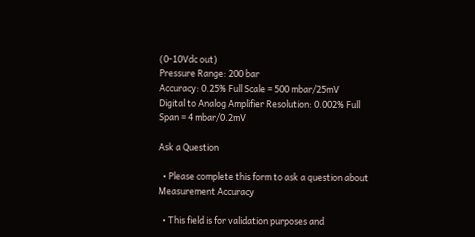(0-10Vdc out)
Pressure Range: 200 bar
Accuracy: 0.25% Full Scale = 500 mbar/25mV
Digital to Analog Amplifier Resolution: 0.002% Full Span = 4 mbar/0.2mV

Ask a Question

  • Please complete this form to ask a question about Measurement Accuracy

  • This field is for validation purposes and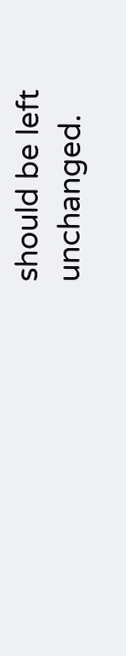should be left unchanged.